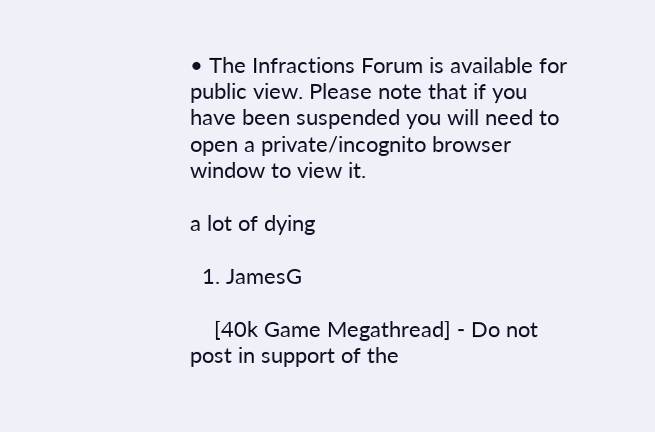• The Infractions Forum is available for public view. Please note that if you have been suspended you will need to open a private/incognito browser window to view it.

a lot of dying

  1. JamesG

    [40k Game Megathread] - Do not post in support of the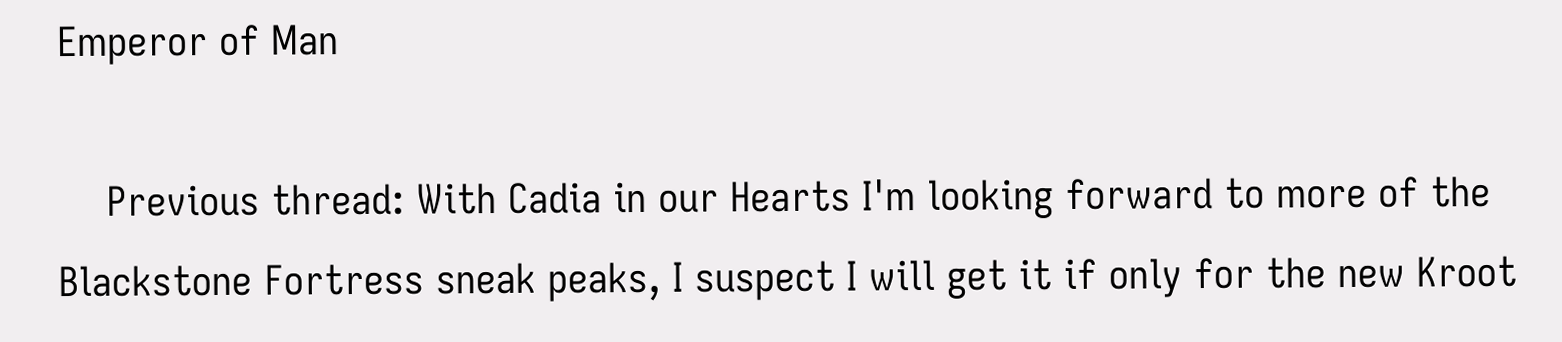Emperor of Man

    Previous thread: With Cadia in our Hearts I'm looking forward to more of the Blackstone Fortress sneak peaks, I suspect I will get it if only for the new Kroot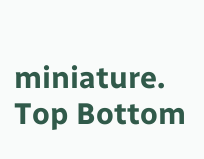miniature.
Top Bottom